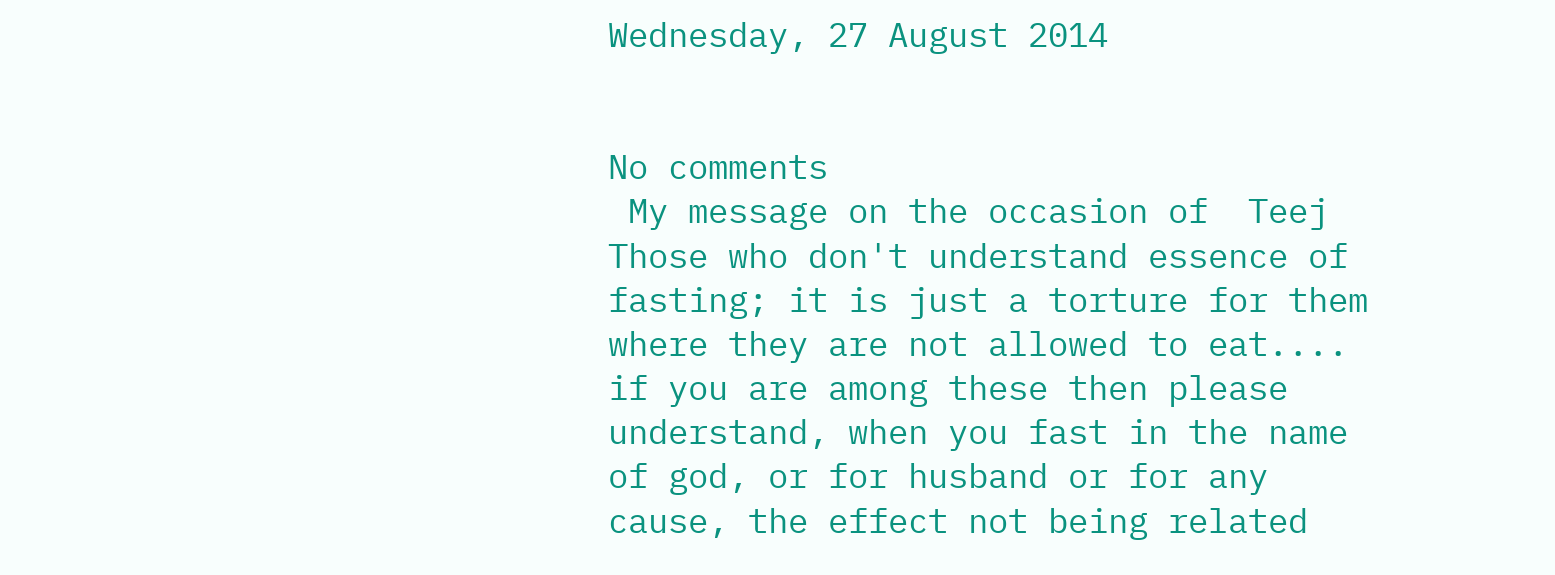Wednesday, 27 August 2014


No comments
 My message on the occasion of  Teej
Those who don't understand essence of fasting; it is just a torture for them where they are not allowed to eat....
if you are among these then please understand, when you fast in the name of god, or for husband or for any cause, the effect not being related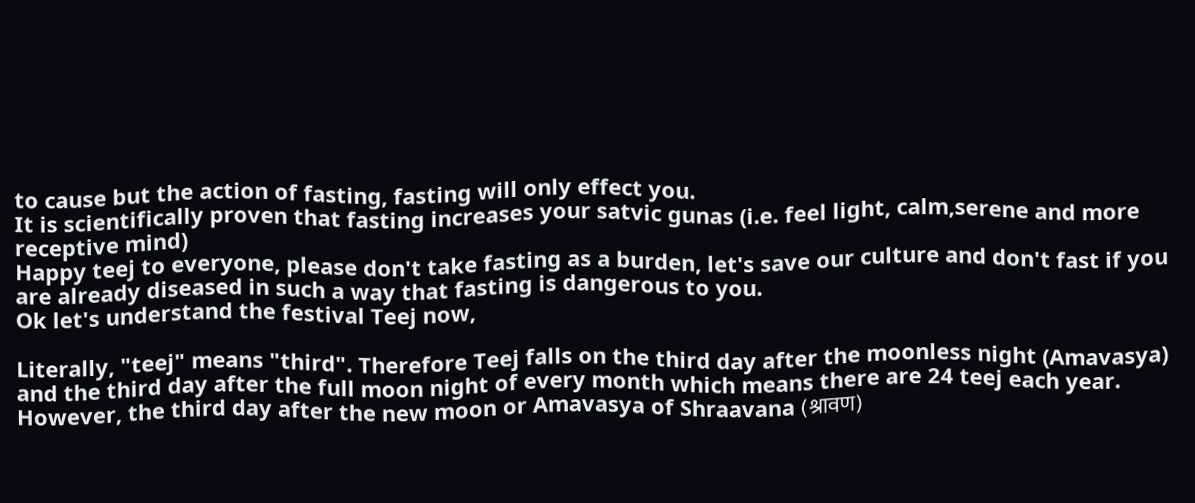to cause but the action of fasting, fasting will only effect you.
It is scientifically proven that fasting increases your satvic gunas (i.e. feel light, calm,serene and more receptive mind)
Happy teej to everyone, please don't take fasting as a burden, let's save our culture and don't fast if you are already diseased in such a way that fasting is dangerous to you.
Ok let's understand the festival Teej now,

Literally, "teej" means "third". Therefore Teej falls on the third day after the moonless night (Amavasya) and the third day after the full moon night of every month which means there are 24 teej each year. However, the third day after the new moon or Amavasya of Shraavana (श्रावण)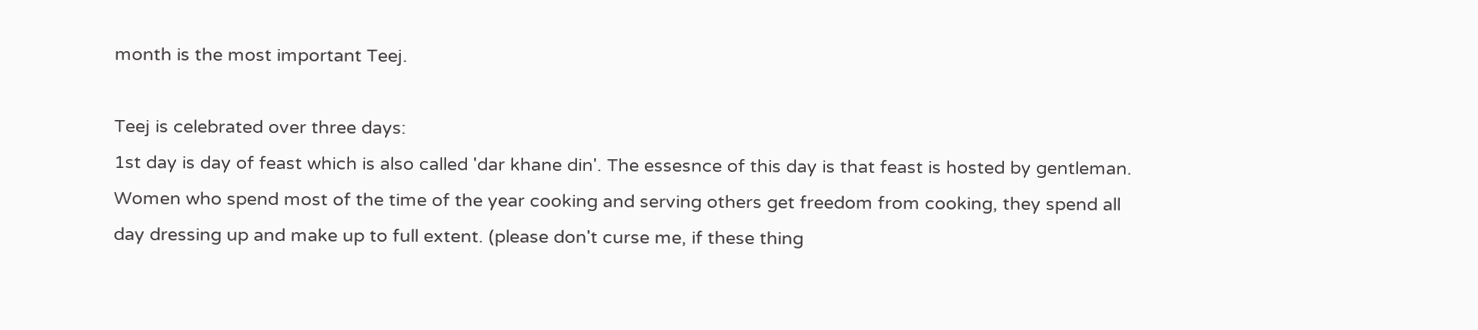month is the most important Teej.

Teej is celebrated over three days:
1st day is day of feast which is also called 'dar khane din'. The essesnce of this day is that feast is hosted by gentleman. Women who spend most of the time of the year cooking and serving others get freedom from cooking, they spend all day dressing up and make up to full extent. (please don't curse me, if these thing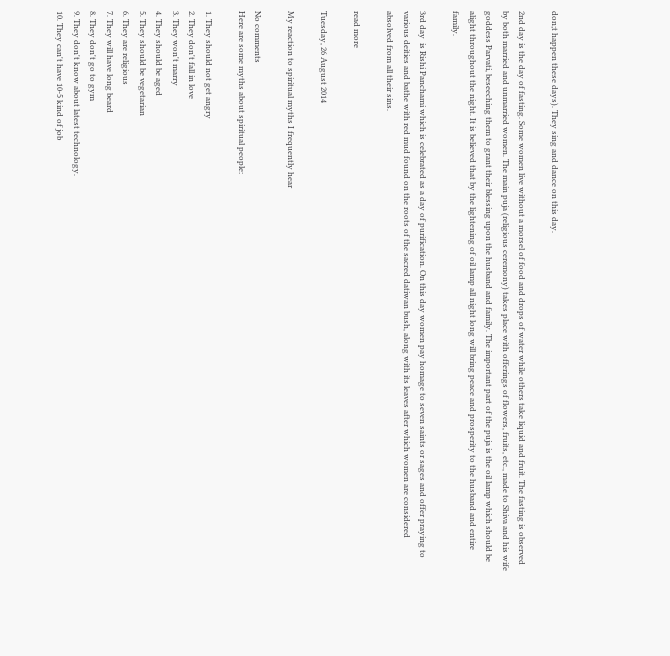don;t happen these days). They sing and dance on this day.

2nd day is the day of fasting. Some women live without a morsel of food and drops of water while others take liquid and fruit. The fasting is observed by both married and unmarried women. The main puja (religious ceremony) takes place with offerings of flowers, fruits, etc., made to Shiva and his wife goddess Parvati, beseeching them to grant their blessing upon the husband and family. The important part of the puja is the oil lamp which should be alight throughout the night. It is believed that by the lightening of oil lamp all night long will bring peace and prosperity to the husband and entire family.

3rd day  is Rishi Panchami which is celebrated as a day of purification. On this day women pay homage to seven saints or sages and offer praying to various deities and bathe with red mud found on the roots of the sacred datiwan bush, along with its leaves after which women are considered absolved from all their sins.

read more

Tuesday, 26 August 2014

My reaction to spiritual myths I frequently hear

No comments
Here are some myths about spiritual people:

1. They should not get angry
2. They don't fall in love
3. They won't marry
4. They should be aged
5. They should be vegetarian
6. They are religious
7. They will have long beard
8. They don't go to gym
9. They don't know about latest technology.
10. They can't have 10-5 kind of job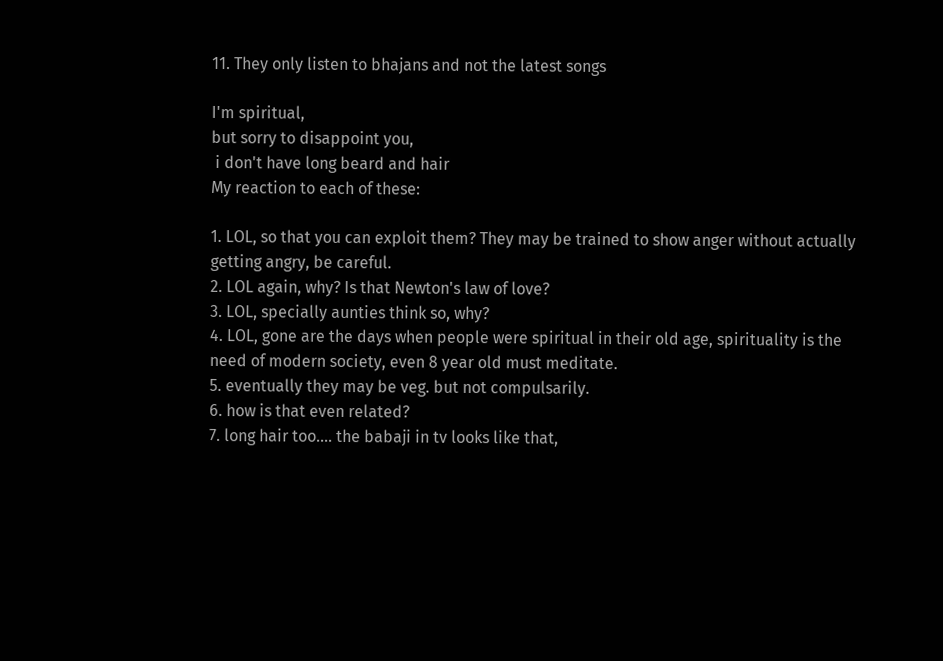11. They only listen to bhajans and not the latest songs

I'm spiritual,
but sorry to disappoint you,
 i don't have long beard and hair
My reaction to each of these:

1. LOL, so that you can exploit them? They may be trained to show anger without actually getting angry, be careful.
2. LOL again, why? Is that Newton's law of love?
3. LOL, specially aunties think so, why?
4. LOL, gone are the days when people were spiritual in their old age, spirituality is the need of modern society, even 8 year old must meditate.
5. eventually they may be veg. but not compulsarily.
6. how is that even related?
7. long hair too.... the babaji in tv looks like that,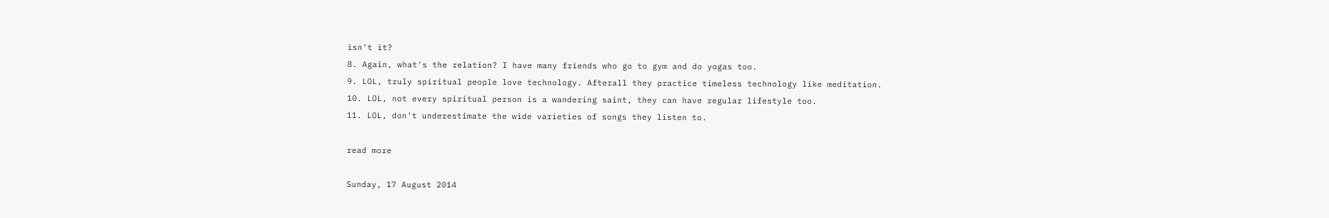isn't it?
8. Again, what's the relation? I have many friends who go to gym and do yogas too.
9. LOL, truly spiritual people love technology. Afterall they practice timeless technology like meditation.
10. LOL, not every spiritual person is a wandering saint, they can have regular lifestyle too.
11. LOL, don't underestimate the wide varieties of songs they listen to.

read more

Sunday, 17 August 2014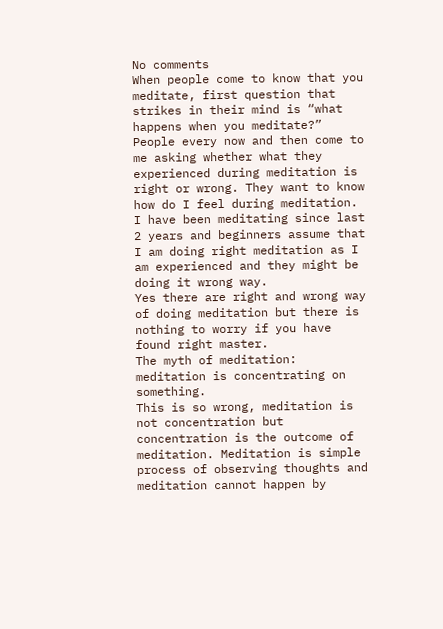No comments
When people come to know that you meditate, first question that strikes in their mind is “what happens when you meditate?”
People every now and then come to me asking whether what they experienced during meditation is right or wrong. They want to know how do I feel during meditation. I have been meditating since last 2 years and beginners assume that I am doing right meditation as I am experienced and they might be doing it wrong way.
Yes there are right and wrong way of doing meditation but there is nothing to worry if you have found right master.
The myth of meditation: meditation is concentrating on something.
This is so wrong, meditation is not concentration but concentration is the outcome of meditation. Meditation is simple process of observing thoughts and meditation cannot happen by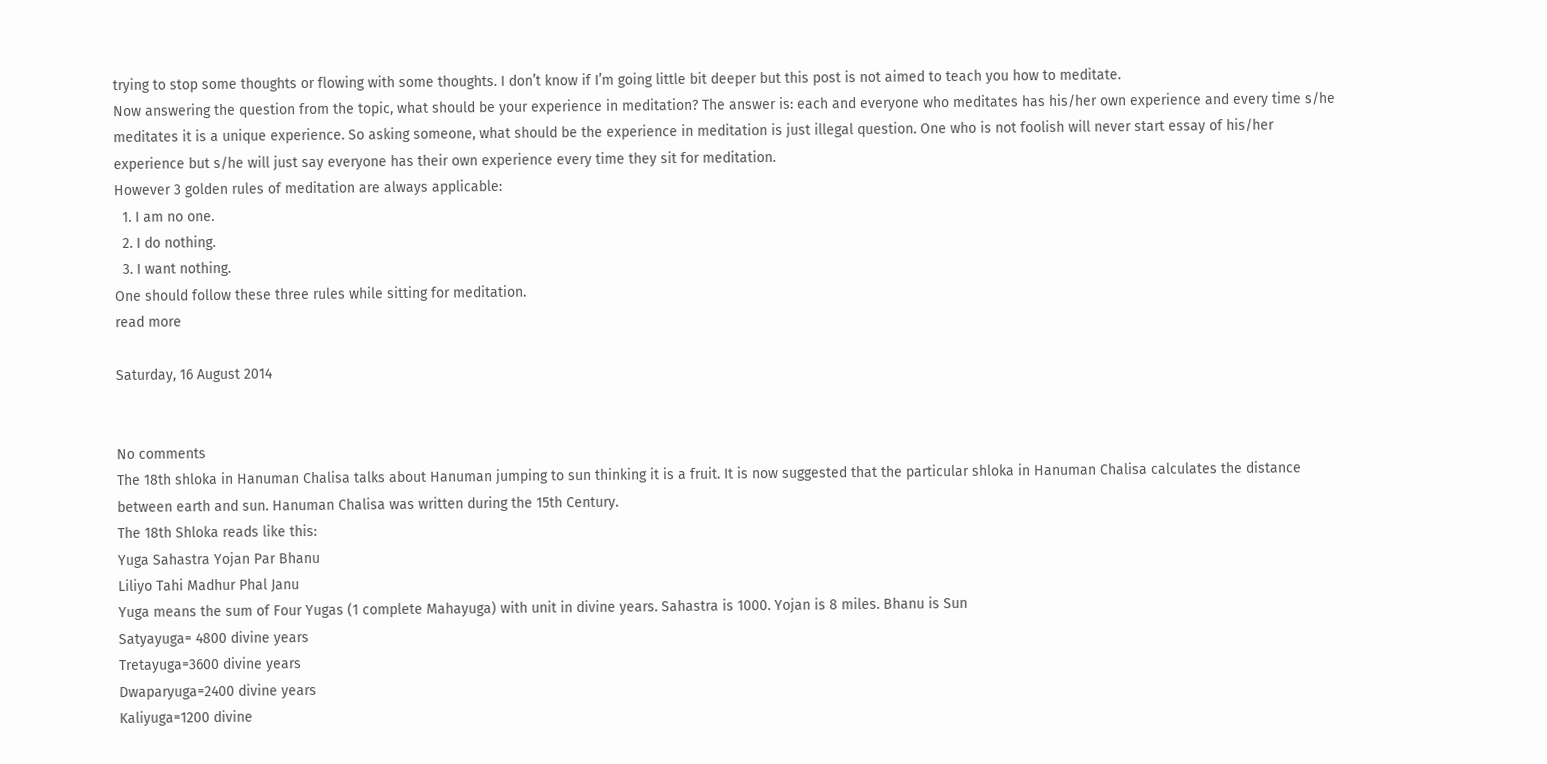trying to stop some thoughts or flowing with some thoughts. I don’t know if I’m going little bit deeper but this post is not aimed to teach you how to meditate.
Now answering the question from the topic, what should be your experience in meditation? The answer is: each and everyone who meditates has his/her own experience and every time s/he meditates it is a unique experience. So asking someone, what should be the experience in meditation is just illegal question. One who is not foolish will never start essay of his/her experience but s/he will just say everyone has their own experience every time they sit for meditation.
However 3 golden rules of meditation are always applicable:
  1. I am no one.
  2. I do nothing.
  3. I want nothing.
One should follow these three rules while sitting for meditation.
read more

Saturday, 16 August 2014


No comments
The 18th shloka in Hanuman Chalisa talks about Hanuman jumping to sun thinking it is a fruit. It is now suggested that the particular shloka in Hanuman Chalisa calculates the distance between earth and sun. Hanuman Chalisa was written during the 15th Century.
The 18th Shloka reads like this:
Yuga Sahastra Yojan Par Bhanu
Liliyo Tahi Madhur Phal Janu
Yuga means the sum of Four Yugas (1 complete Mahayuga) with unit in divine years. Sahastra is 1000. Yojan is 8 miles. Bhanu is Sun
Satyayuga= 4800 divine years
Tretayuga=3600 divine years
Dwaparyuga=2400 divine years
Kaliyuga=1200 divine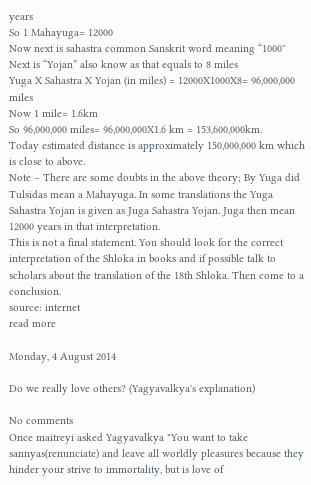years
So 1 Mahayuga= 12000
Now next is sahastra common Sanskrit word meaning “1000″
Next is “Yojan” also know as that equals to 8 miles
Yuga X Sahastra X Yojan (in miles) = 12000X1000X8= 96,000,000 miles
Now 1 mile= 1.6km
So 96,000,000 miles= 96,000,000X1.6 km = 153,600,000km.
Today estimated distance is approximately 150,000,000 km which is close to above.
Note – There are some doubts in the above theory; By Yuga did Tulsidas mean a Mahayuga. In some translations the Yuga Sahastra Yojan is given as Juga Sahastra Yojan. Juga then mean 12000 years in that interpretation.
This is not a final statement. You should look for the correct interpretation of the Shloka in books and if possible talk to scholars about the translation of the 18th Shloka. Then come to a conclusion.
source: internet
read more

Monday, 4 August 2014

Do we really love others? (Yagyavalkya's explanation)

No comments
Once maitreyi asked Yagyavalkya "You want to take sannyas(renunciate) and leave all worldly pleasures because they hinder your strive to immortality, but is love of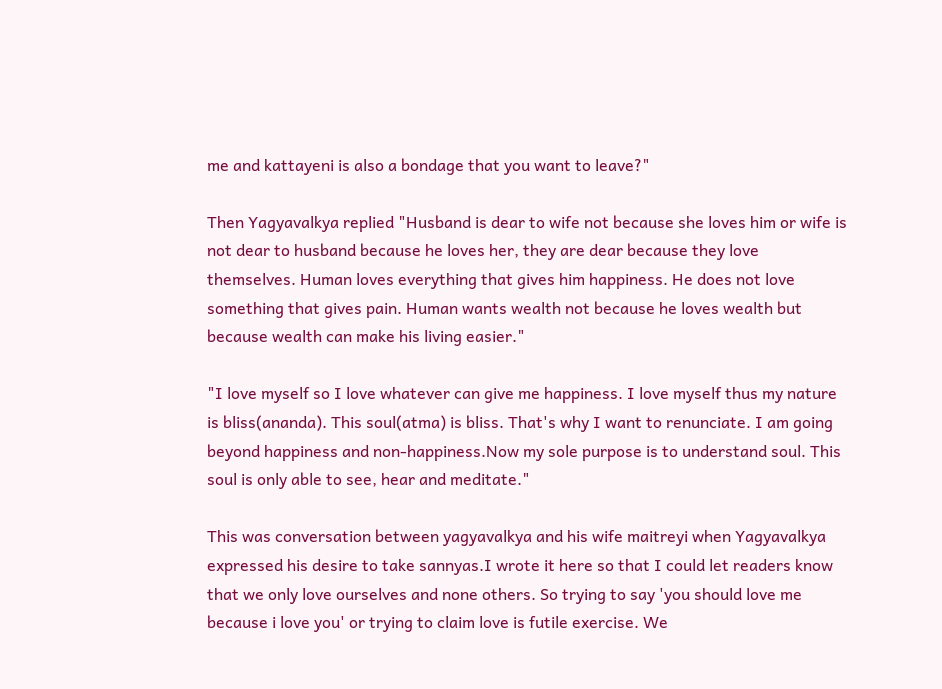me and kattayeni is also a bondage that you want to leave?"

Then Yagyavalkya replied "Husband is dear to wife not because she loves him or wife is not dear to husband because he loves her, they are dear because they love themselves. Human loves everything that gives him happiness. He does not love something that gives pain. Human wants wealth not because he loves wealth but because wealth can make his living easier."

"I love myself so I love whatever can give me happiness. I love myself thus my nature is bliss(ananda). This soul(atma) is bliss. That's why I want to renunciate. I am going beyond happiness and non-happiness.Now my sole purpose is to understand soul. This soul is only able to see, hear and meditate."

This was conversation between yagyavalkya and his wife maitreyi when Yagyavalkya expressed his desire to take sannyas.I wrote it here so that I could let readers know that we only love ourselves and none others. So trying to say 'you should love me because i love you' or trying to claim love is futile exercise. We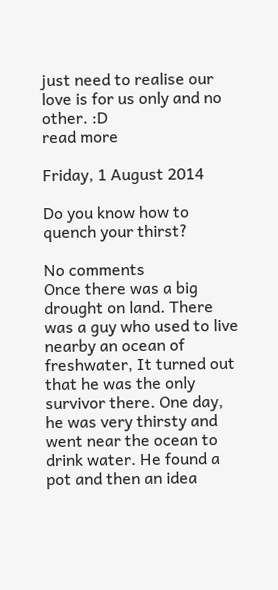just need to realise our love is for us only and no other. :D
read more

Friday, 1 August 2014

Do you know how to quench your thirst?

No comments
Once there was a big drought on land. There was a guy who used to live nearby an ocean of freshwater, It turned out that he was the only survivor there. One day, he was very thirsty and went near the ocean to drink water. He found a pot and then an idea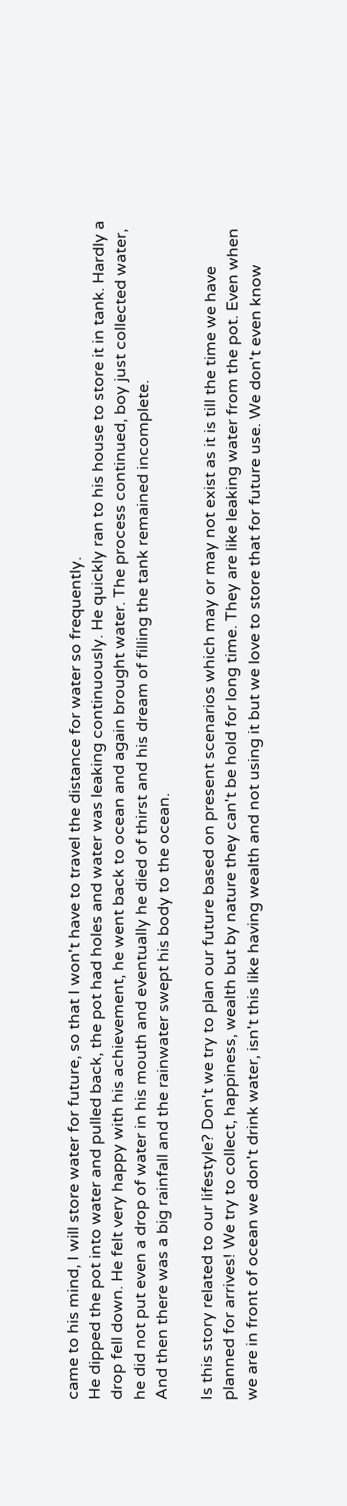came to his mind, I will store water for future, so that I won't have to travel the distance for water so frequently.
He dipped the pot into water and pulled back, the pot had holes and water was leaking continuously. He quickly ran to his house to store it in tank. Hardly a drop fell down. He felt very happy with his achievement, he went back to ocean and again brought water. The process continued, boy just collected water, he did not put even a drop of water in his mouth and eventually he died of thirst and his dream of filling the tank remained incomplete.
And then there was a big rainfall and the rainwater swept his body to the ocean.

Is this story related to our lifestyle? Don't we try to plan our future based on present scenarios which may or may not exist as it is till the time we have planned for arrives! We try to collect, happiness, wealth but by nature they can't be hold for long time. They are like leaking water from the pot. Even when we are in front of ocean we don't drink water, isn't this like having wealth and not using it but we love to store that for future use. We don't even know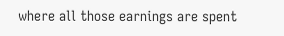where all those earnings are spent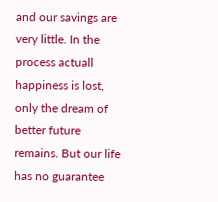and our savings are very little. In the process actuall happiness is lost, only the dream of better future remains. But our life has no guarantee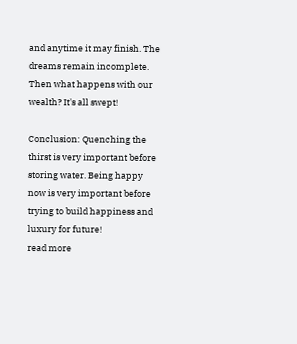and anytime it may finish. The dreams remain incomplete. Then what happens with our wealth? It's all swept!

Conclusion: Quenching the thirst is very important before storing water. Being happy now is very important before trying to build happiness and luxury for future!
read more